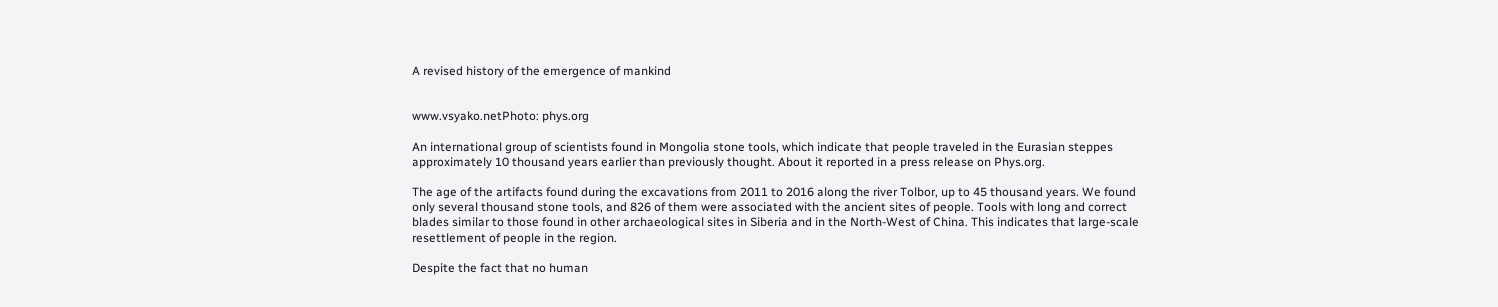A revised history of the emergence of mankind


www.vsyako.netPhoto: phys.org

An international group of scientists found in Mongolia stone tools, which indicate that people traveled in the Eurasian steppes approximately 10 thousand years earlier than previously thought. About it reported in a press release on Phys.org.

The age of the artifacts found during the excavations from 2011 to 2016 along the river Tolbor, up to 45 thousand years. We found only several thousand stone tools, and 826 of them were associated with the ancient sites of people. Tools with long and correct blades similar to those found in other archaeological sites in Siberia and in the North-West of China. This indicates that large-scale resettlement of people in the region.

Despite the fact that no human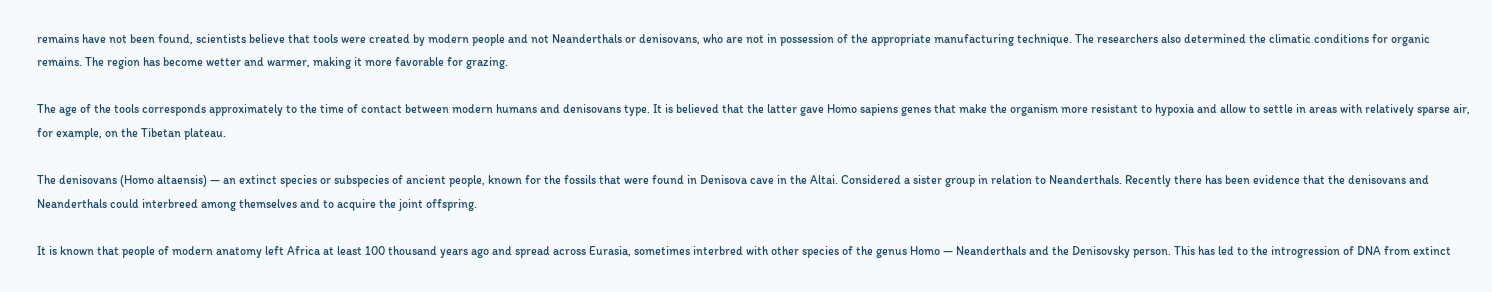remains have not been found, scientists believe that tools were created by modern people and not Neanderthals or denisovans, who are not in possession of the appropriate manufacturing technique. The researchers also determined the climatic conditions for organic remains. The region has become wetter and warmer, making it more favorable for grazing.

The age of the tools corresponds approximately to the time of contact between modern humans and denisovans type. It is believed that the latter gave Homo sapiens genes that make the organism more resistant to hypoxia and allow to settle in areas with relatively sparse air, for example, on the Tibetan plateau.

The denisovans (Homo altaensis) — an extinct species or subspecies of ancient people, known for the fossils that were found in Denisova cave in the Altai. Considered a sister group in relation to Neanderthals. Recently there has been evidence that the denisovans and Neanderthals could interbreed among themselves and to acquire the joint offspring.

It is known that people of modern anatomy left Africa at least 100 thousand years ago and spread across Eurasia, sometimes interbred with other species of the genus Homo — Neanderthals and the Denisovsky person. This has led to the introgression of DNA from extinct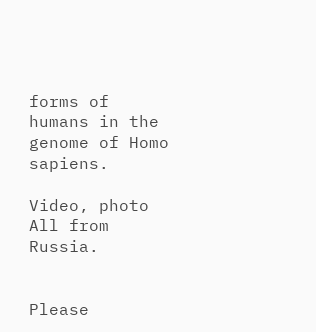forms of humans in the genome of Homo sapiens.

Video, photo All from Russia.


Please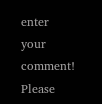enter your comment!
Please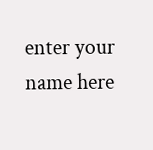enter your name here